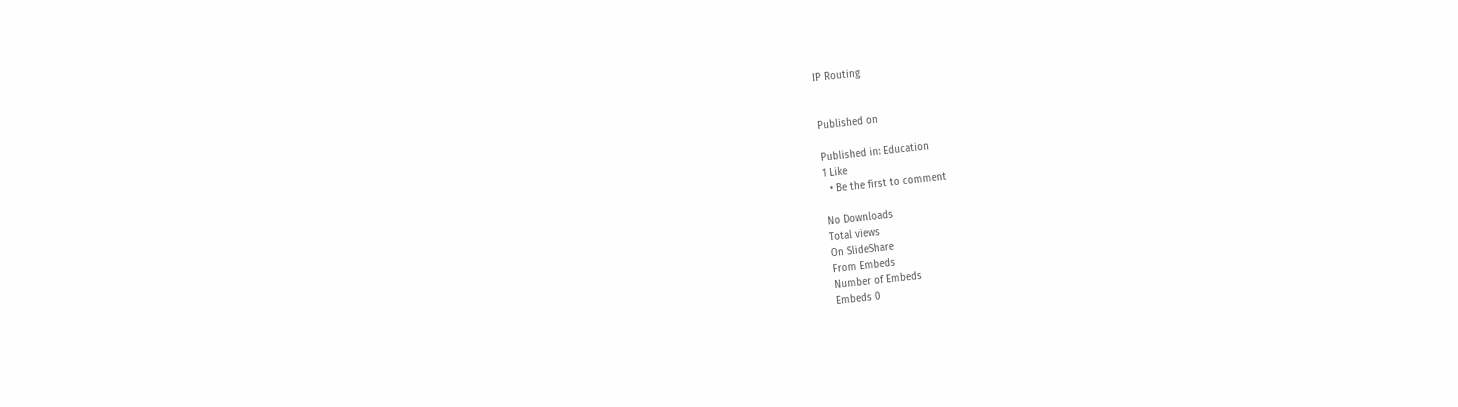IP Routing


Published on

Published in: Education
1 Like
  • Be the first to comment

No Downloads
Total views
On SlideShare
From Embeds
Number of Embeds
Embeds 0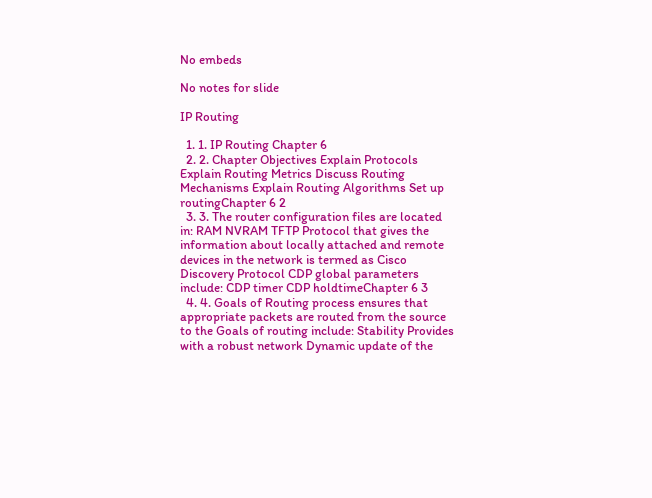No embeds

No notes for slide

IP Routing

  1. 1. IP Routing Chapter 6
  2. 2. Chapter Objectives Explain Protocols Explain Routing Metrics Discuss Routing Mechanisms Explain Routing Algorithms Set up routingChapter 6 2
  3. 3. The router configuration files are located in: RAM NVRAM TFTP Protocol that gives the information about locally attached and remote devices in the network is termed as Cisco Discovery Protocol CDP global parameters include: CDP timer CDP holdtimeChapter 6 3
  4. 4. Goals of Routing process ensures that appropriate packets are routed from the source to the Goals of routing include: Stability Provides with a robust network Dynamic update of the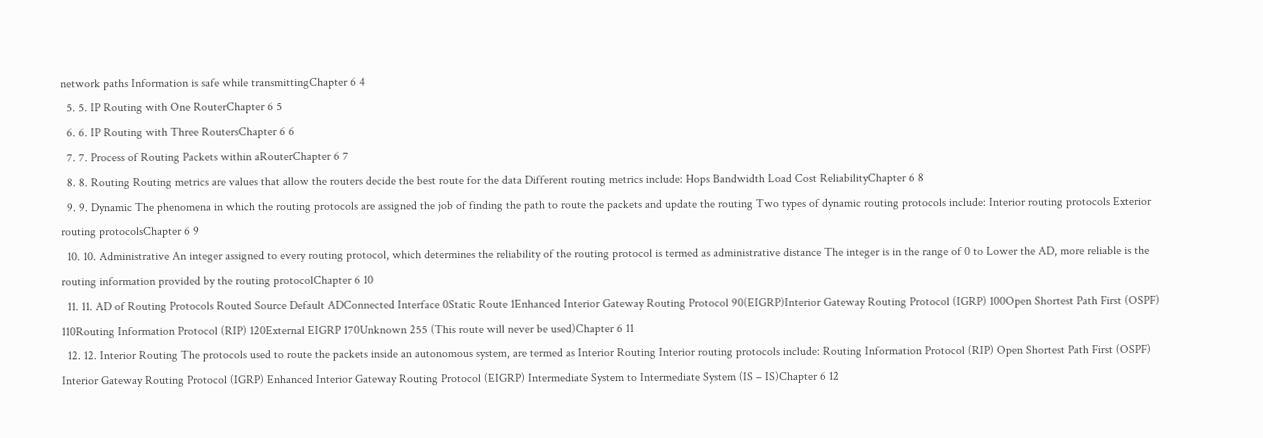network paths Information is safe while transmittingChapter 6 4
  5. 5. IP Routing with One RouterChapter 6 5
  6. 6. IP Routing with Three RoutersChapter 6 6
  7. 7. Process of Routing Packets within aRouterChapter 6 7
  8. 8. Routing Routing metrics are values that allow the routers decide the best route for the data Different routing metrics include: Hops Bandwidth Load Cost ReliabilityChapter 6 8
  9. 9. Dynamic The phenomena in which the routing protocols are assigned the job of finding the path to route the packets and update the routing Two types of dynamic routing protocols include: Interior routing protocols Exterior routing protocolsChapter 6 9
  10. 10. Administrative An integer assigned to every routing protocol, which determines the reliability of the routing protocol is termed as administrative distance The integer is in the range of 0 to Lower the AD, more reliable is the routing information provided by the routing protocolChapter 6 10
  11. 11. AD of Routing Protocols Routed Source Default ADConnected Interface 0Static Route 1Enhanced Interior Gateway Routing Protocol 90(EIGRP)Interior Gateway Routing Protocol (IGRP) 100Open Shortest Path First (OSPF) 110Routing Information Protocol (RIP) 120External EIGRP 170Unknown 255 (This route will never be used)Chapter 6 11
  12. 12. Interior Routing The protocols used to route the packets inside an autonomous system, are termed as Interior Routing Interior routing protocols include: Routing Information Protocol (RIP) Open Shortest Path First (OSPF) Interior Gateway Routing Protocol (IGRP) Enhanced Interior Gateway Routing Protocol (EIGRP) Intermediate System to Intermediate System (IS – IS)Chapter 6 12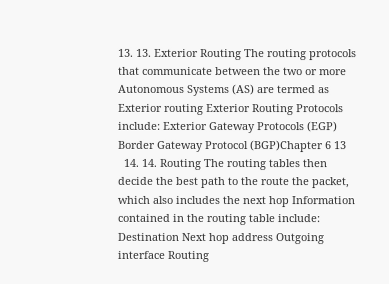13. 13. Exterior Routing The routing protocols that communicate between the two or more Autonomous Systems (AS) are termed as Exterior routing Exterior Routing Protocols include: Exterior Gateway Protocols (EGP) Border Gateway Protocol (BGP)Chapter 6 13
  14. 14. Routing The routing tables then decide the best path to the route the packet, which also includes the next hop Information contained in the routing table include: Destination Next hop address Outgoing interface Routing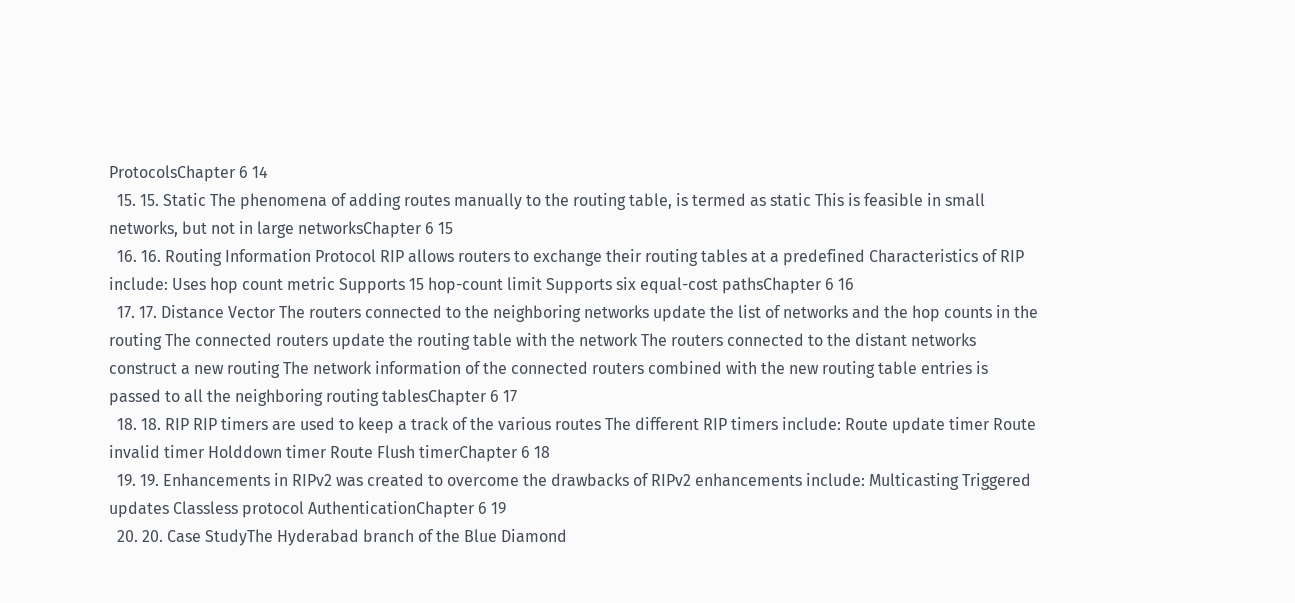ProtocolsChapter 6 14
  15. 15. Static The phenomena of adding routes manually to the routing table, is termed as static This is feasible in small networks, but not in large networksChapter 6 15
  16. 16. Routing Information Protocol RIP allows routers to exchange their routing tables at a predefined Characteristics of RIP include: Uses hop count metric Supports 15 hop-count limit Supports six equal-cost pathsChapter 6 16
  17. 17. Distance Vector The routers connected to the neighboring networks update the list of networks and the hop counts in the routing The connected routers update the routing table with the network The routers connected to the distant networks construct a new routing The network information of the connected routers combined with the new routing table entries is passed to all the neighboring routing tablesChapter 6 17
  18. 18. RIP RIP timers are used to keep a track of the various routes The different RIP timers include: Route update timer Route invalid timer Holddown timer Route Flush timerChapter 6 18
  19. 19. Enhancements in RIPv2 was created to overcome the drawbacks of RIPv2 enhancements include: Multicasting Triggered updates Classless protocol AuthenticationChapter 6 19
  20. 20. Case StudyThe Hyderabad branch of the Blue Diamond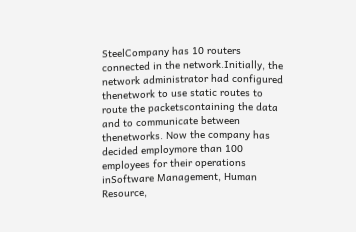SteelCompany has 10 routers connected in the network.Initially, the network administrator had configured thenetwork to use static routes to route the packetscontaining the data and to communicate between thenetworks. Now the company has decided employmore than 100 employees for their operations inSoftware Management, Human Resource,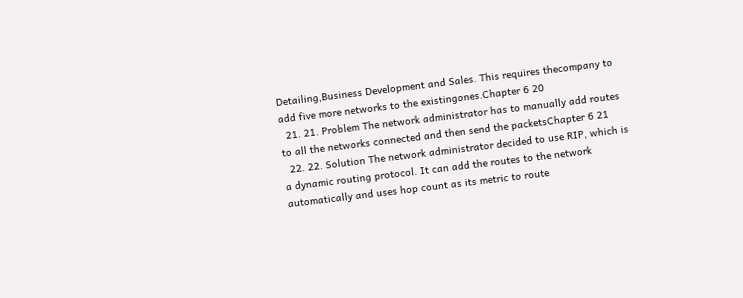Detailing,Business Development and Sales. This requires thecompany to add five more networks to the existingones.Chapter 6 20
  21. 21. Problem The network administrator has to manually add routes to all the networks connected and then send the packetsChapter 6 21
  22. 22. Solution The network administrator decided to use RIP, which is a dynamic routing protocol. It can add the routes to the network automatically and uses hop count as its metric to route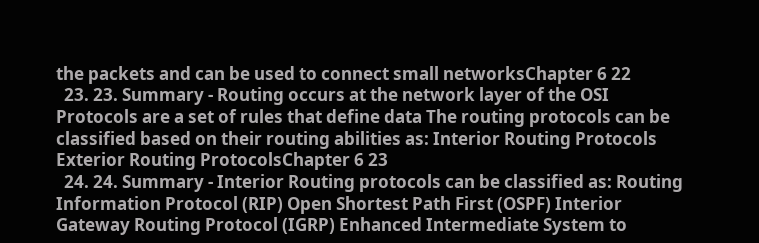the packets and can be used to connect small networksChapter 6 22
  23. 23. Summary - Routing occurs at the network layer of the OSI Protocols are a set of rules that define data The routing protocols can be classified based on their routing abilities as: Interior Routing Protocols Exterior Routing ProtocolsChapter 6 23
  24. 24. Summary - Interior Routing protocols can be classified as: Routing Information Protocol (RIP) Open Shortest Path First (OSPF) Interior Gateway Routing Protocol (IGRP) Enhanced Intermediate System to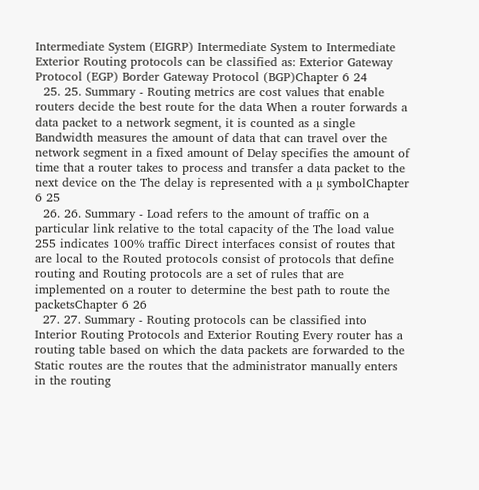Intermediate System (EIGRP) Intermediate System to Intermediate Exterior Routing protocols can be classified as: Exterior Gateway Protocol (EGP) Border Gateway Protocol (BGP)Chapter 6 24
  25. 25. Summary - Routing metrics are cost values that enable routers decide the best route for the data When a router forwards a data packet to a network segment, it is counted as a single Bandwidth measures the amount of data that can travel over the network segment in a fixed amount of Delay specifies the amount of time that a router takes to process and transfer a data packet to the next device on the The delay is represented with a µ symbolChapter 6 25
  26. 26. Summary - Load refers to the amount of traffic on a particular link relative to the total capacity of the The load value 255 indicates 100% traffic Direct interfaces consist of routes that are local to the Routed protocols consist of protocols that define routing and Routing protocols are a set of rules that are implemented on a router to determine the best path to route the packetsChapter 6 26
  27. 27. Summary - Routing protocols can be classified into Interior Routing Protocols and Exterior Routing Every router has a routing table based on which the data packets are forwarded to the Static routes are the routes that the administrator manually enters in the routing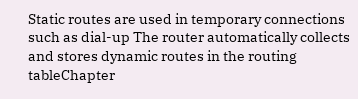Static routes are used in temporary connections such as dial-up The router automatically collects and stores dynamic routes in the routing tableChapter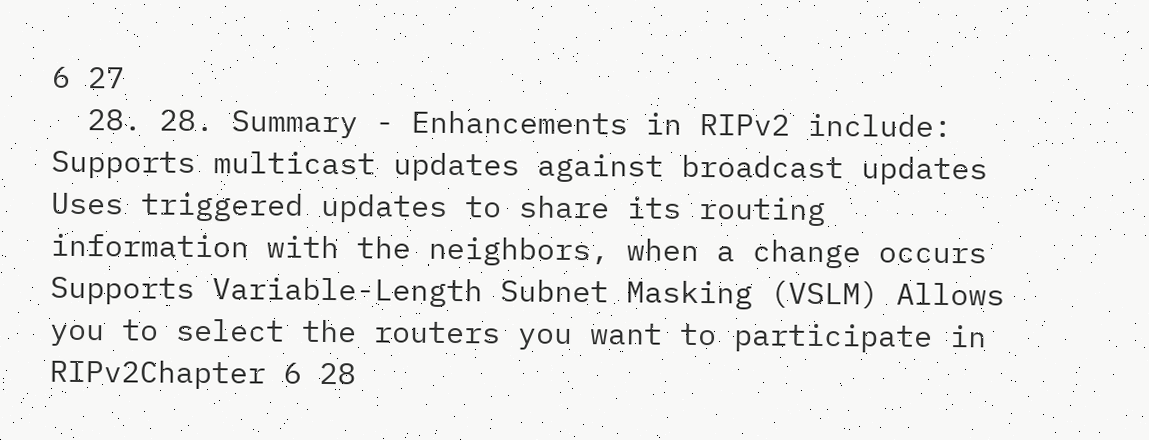6 27
  28. 28. Summary - Enhancements in RIPv2 include: Supports multicast updates against broadcast updates Uses triggered updates to share its routing information with the neighbors, when a change occurs Supports Variable-Length Subnet Masking (VSLM) Allows you to select the routers you want to participate in RIPv2Chapter 6 28